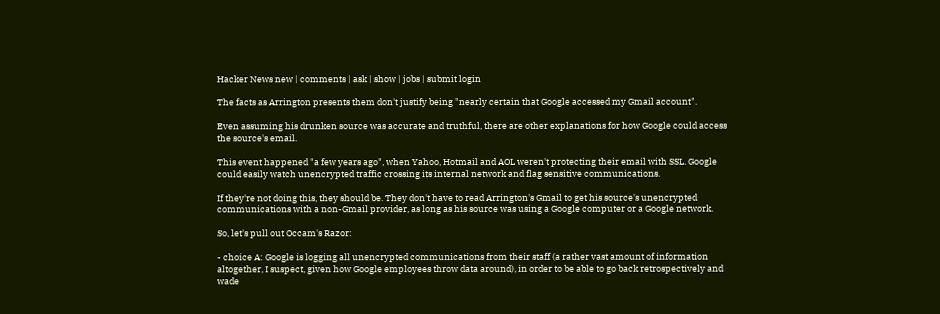Hacker News new | comments | ask | show | jobs | submit login

The facts as Arrington presents them don't justify being "nearly certain that Google accessed my Gmail account".

Even assuming his drunken source was accurate and truthful, there are other explanations for how Google could access the source's email.

This event happened "a few years ago", when Yahoo, Hotmail and AOL weren't protecting their email with SSL. Google could easily watch unencrypted traffic crossing its internal network and flag sensitive communications.

If they're not doing this, they should be. They don't have to read Arrington's Gmail to get his source's unencrypted communications with a non-Gmail provider, as long as his source was using a Google computer or a Google network.

So, let's pull out Occam's Razor:

- choice A: Google is logging all unencrypted communications from their staff (a rather vast amount of information altogether, I suspect, given how Google employees throw data around), in order to be able to go back retrospectively and wade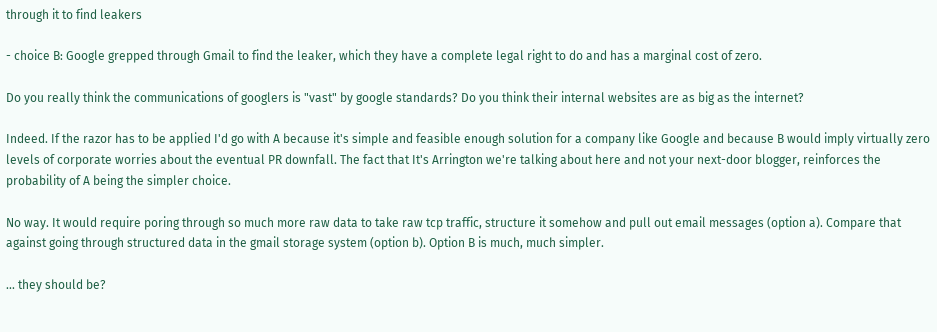through it to find leakers

- choice B: Google grepped through Gmail to find the leaker, which they have a complete legal right to do and has a marginal cost of zero.

Do you really think the communications of googlers is "vast" by google standards? Do you think their internal websites are as big as the internet?

Indeed. If the razor has to be applied I'd go with A because it's simple and feasible enough solution for a company like Google and because B would imply virtually zero levels of corporate worries about the eventual PR downfall. The fact that It's Arrington we're talking about here and not your next-door blogger, reinforces the probability of A being the simpler choice.

No way. It would require poring through so much more raw data to take raw tcp traffic, structure it somehow and pull out email messages (option a). Compare that against going through structured data in the gmail storage system (option b). Option B is much, much simpler.

... they should be?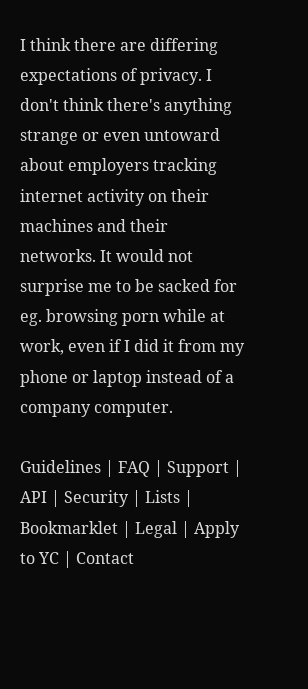I think there are differing expectations of privacy. I don't think there's anything strange or even untoward about employers tracking internet activity on their machines and their networks. It would not surprise me to be sacked for eg. browsing porn while at work, even if I did it from my phone or laptop instead of a company computer.

Guidelines | FAQ | Support | API | Security | Lists | Bookmarklet | Legal | Apply to YC | Contact